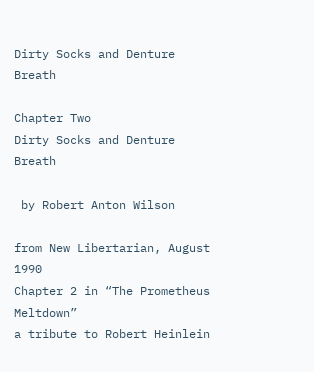Dirty Socks and Denture Breath

Chapter Two
Dirty Socks and Denture Breath

 by Robert Anton Wilson

from New Libertarian, August 1990
Chapter 2 in “The Prometheus Meltdown”
a tribute to Robert Heinlein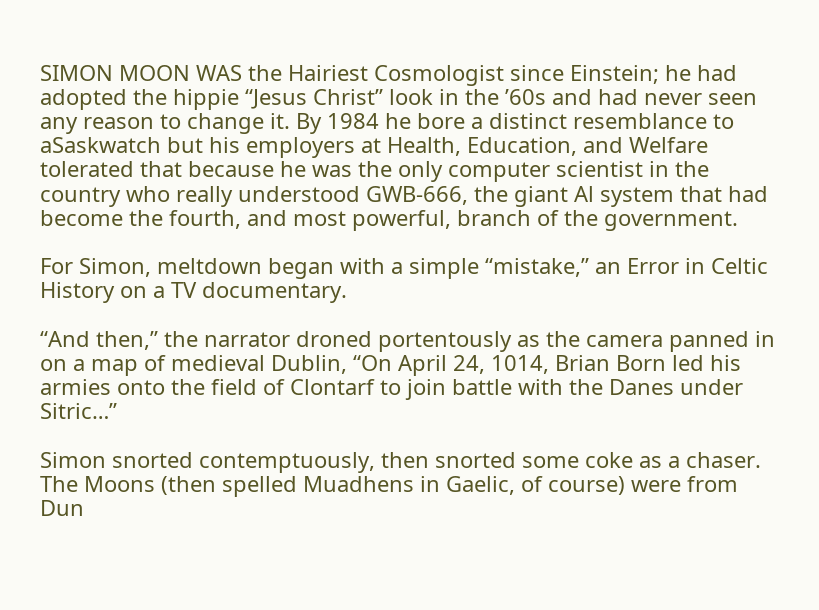SIMON MOON WAS the Hairiest Cosmologist since Einstein; he had adopted the hippie “Jesus Christ” look in the ’60s and had never seen any reason to change it. By 1984 he bore a distinct resemblance to aSaskwatch but his employers at Health, Education, and Welfare tolerated that because he was the only computer scientist in the country who really understood GWB-666, the giant Al system that had become the fourth, and most powerful, branch of the government.

For Simon, meltdown began with a simple “mistake,” an Error in Celtic History on a TV documentary.

“And then,” the narrator droned portentously as the camera panned in on a map of medieval Dublin, “On April 24, 1014, Brian Born led his armies onto the field of Clontarf to join battle with the Danes under Sitric…”

Simon snorted contemptuously, then snorted some coke as a chaser. The Moons (then spelled Muadhens in Gaelic, of course) were from Dun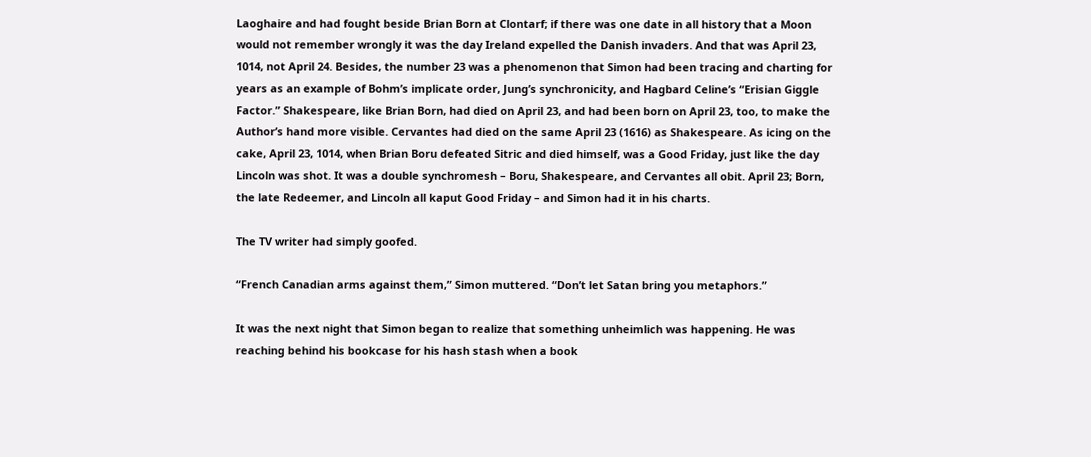Laoghaire and had fought beside Brian Born at Clontarf; if there was one date in all history that a Moon would not remember wrongly it was the day Ireland expelled the Danish invaders. And that was April 23, 1014, not April 24. Besides, the number 23 was a phenomenon that Simon had been tracing and charting for years as an example of Bohm’s implicate order, Jung’s synchronicity, and Hagbard Celine’s “Erisian Giggle Factor.” Shakespeare, like Brian Born, had died on April 23, and had been born on April 23, too, to make the Author’s hand more visible. Cervantes had died on the same April 23 (1616) as Shakespeare. As icing on the cake, April 23, 1014, when Brian Boru defeated Sitric and died himself, was a Good Friday, just like the day Lincoln was shot. It was a double synchromesh – Boru, Shakespeare, and Cervantes all obit. April 23; Born, the late Redeemer, and Lincoln all kaput Good Friday – and Simon had it in his charts.

The TV writer had simply goofed.

“French Canadian arms against them,” Simon muttered. “Don’t let Satan bring you metaphors.”

It was the next night that Simon began to realize that something unheimlich was happening. He was reaching behind his bookcase for his hash stash when a book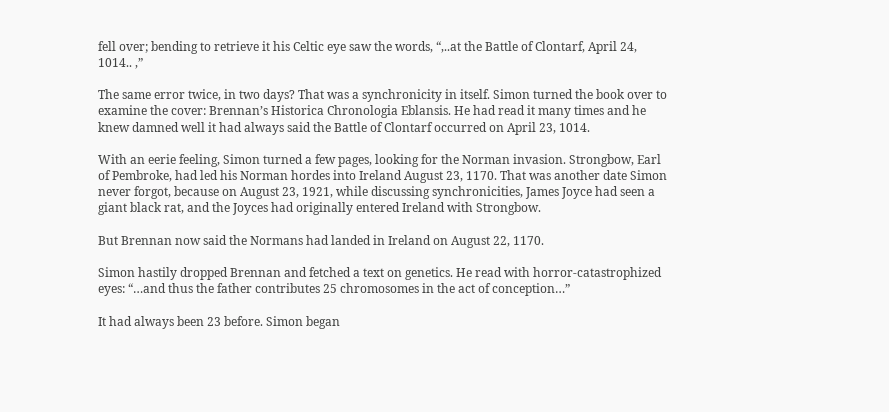fell over; bending to retrieve it his Celtic eye saw the words, “,..at the Battle of Clontarf, April 24, 1014.. ,”

The same error twice, in two days? That was a synchronicity in itself. Simon turned the book over to examine the cover: Brennan’s Historica Chronologia Eblansis. He had read it many times and he knew damned well it had always said the Battle of Clontarf occurred on April 23, 1014.

With an eerie feeling, Simon turned a few pages, looking for the Norman invasion. Strongbow, Earl of Pembroke, had led his Norman hordes into Ireland August 23, 1170. That was another date Simon never forgot, because on August 23, 1921, while discussing synchronicities, James Joyce had seen a giant black rat, and the Joyces had originally entered Ireland with Strongbow.

But Brennan now said the Normans had landed in Ireland on August 22, 1170.

Simon hastily dropped Brennan and fetched a text on genetics. He read with horror-catastrophized eyes: “…and thus the father contributes 25 chromosomes in the act of conception…”

It had always been 23 before. Simon began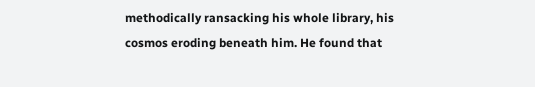methodically ransacking his whole library, his cosmos eroding beneath him. He found that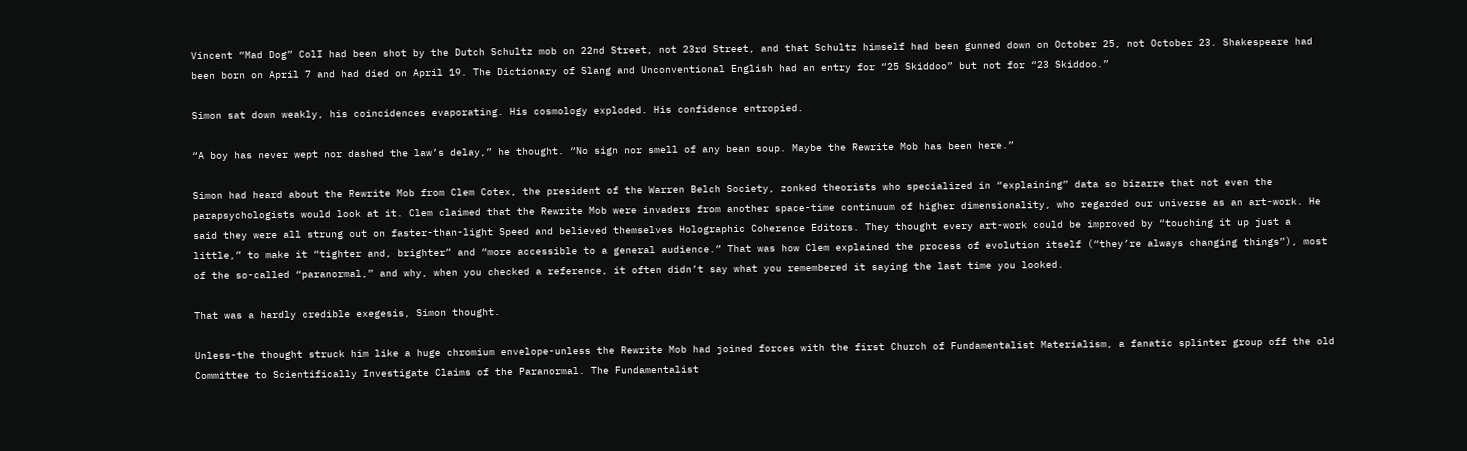Vincent “Mad Dog” ColI had been shot by the Dutch Schultz mob on 22nd Street, not 23rd Street, and that Schultz himself had been gunned down on October 25, not October 23. Shakespeare had been born on April 7 and had died on April 19. The Dictionary of Slang and Unconventional English had an entry for “25 Skiddoo” but not for “23 Skiddoo.”

Simon sat down weakly, his coincidences evaporating. His cosmology exploded. His confidence entropied.

“A boy has never wept nor dashed the law’s delay,” he thought. “No sign nor smell of any bean soup. Maybe the Rewrite Mob has been here.”

Simon had heard about the Rewrite Mob from Clem Cotex, the president of the Warren Belch Society, zonked theorists who specialized in “explaining” data so bizarre that not even the parapsychologists would look at it. Clem claimed that the Rewrite Mob were invaders from another space-time continuum of higher dimensionality, who regarded our universe as an art-work. He said they were all strung out on faster-than-light Speed and believed themselves Holographic Coherence Editors. They thought every art-work could be improved by “touching it up just a little,” to make it “tighter and, brighter” and “more accessible to a general audience.” That was how Clem explained the process of evolution itself (“they’re always changing things”), most of the so-called “paranormal,” and why, when you checked a reference, it often didn’t say what you remembered it saying the last time you looked.

That was a hardly credible exegesis, Simon thought.

Unless-the thought struck him like a huge chromium envelope-unless the Rewrite Mob had joined forces with the first Church of Fundamentalist Materialism, a fanatic splinter group off the old Committee to Scientifically Investigate Claims of the Paranormal. The Fundamentalist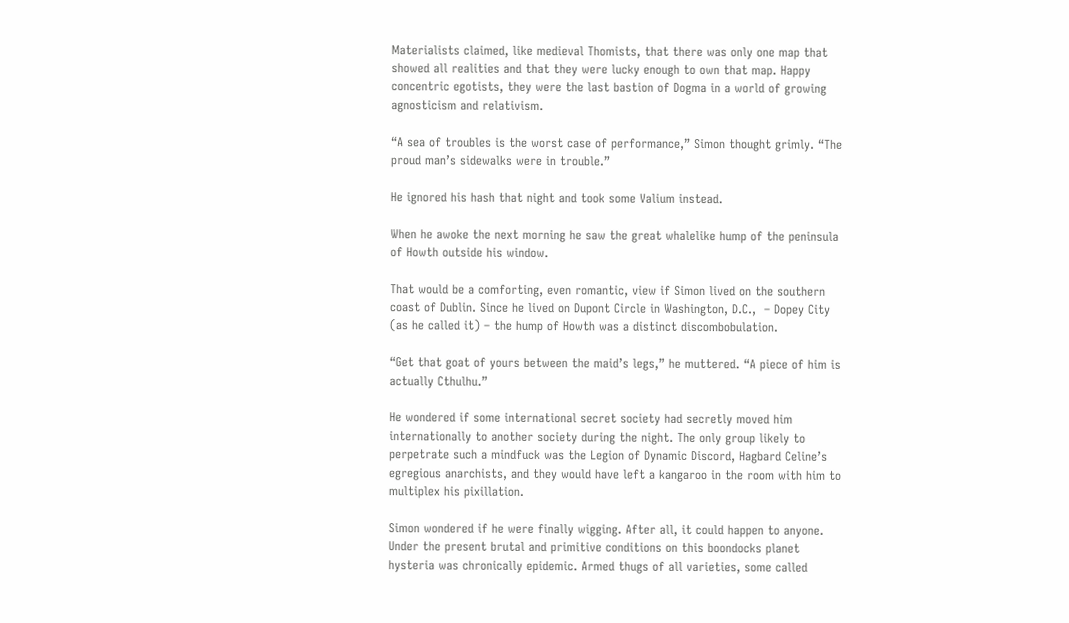Materialists claimed, like medieval Thomists, that there was only one map that showed all realities and that they were lucky enough to own that map. Happy concentric egotists, they were the last bastion of Dogma in a world of growing agnosticism and relativism.

“A sea of troubles is the worst case of performance,” Simon thought grimly. “The proud man’s sidewalks were in trouble.”

He ignored his hash that night and took some Valium instead.

When he awoke the next morning he saw the great whalelike hump of the peninsula of Howth outside his window.

That would be a comforting, even romantic, view if Simon lived on the southern coast of Dublin. Since he lived on Dupont Circle in Washington, D.C.,  – Dopey City (as he called it) – the hump of Howth was a distinct discombobulation.

“Get that goat of yours between the maid’s legs,” he muttered. “A piece of him is actually Cthulhu.”

He wondered if some international secret society had secretly moved him internationally to another society during the night. The only group likely to perpetrate such a mindfuck was the Legion of Dynamic Discord, Hagbard Celine’s egregious anarchists, and they would have left a kangaroo in the room with him to multiplex his pixillation.

Simon wondered if he were finally wigging. After all, it could happen to anyone. Under the present brutal and primitive conditions on this boondocks planet hysteria was chronically epidemic. Armed thugs of all varieties, some called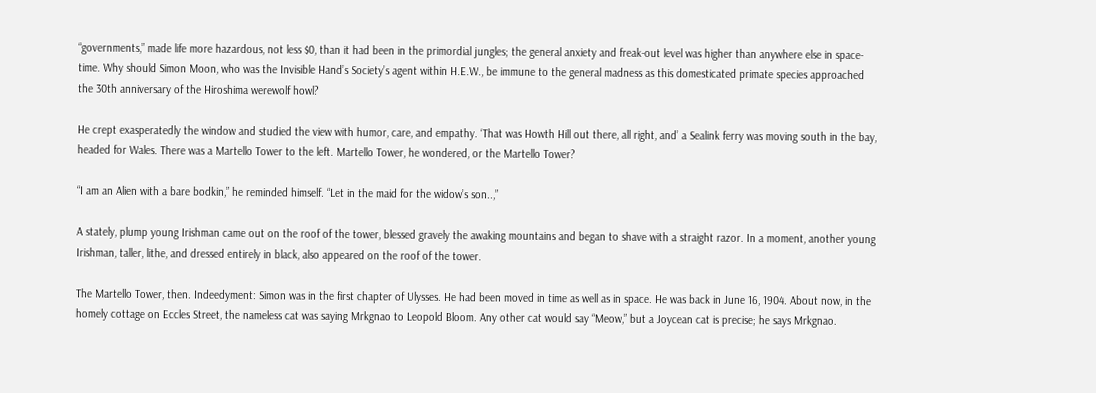“governments,” made life more hazardous, not less $0, than it had been in the primordial jungles; the general anxiety and freak-out level was higher than anywhere else in space-time. Why should Simon Moon, who was the Invisible Hand’s Society’s agent within H.E.W., be immune to the general madness as this domesticated primate species approached the 30th anniversary of the Hiroshima werewolf howl?

He crept exasperatedly the window and studied the view with humor, care, and empathy. ‘That was Howth Hill out there, all right, and’ a Sealink ferry was moving south in the bay, headed for Wales. There was a Martello Tower to the left. Martello Tower, he wondered, or the Martello Tower?

“I am an Alien with a bare bodkin,” he reminded himself. “Let in the maid for the widow’s son..,”

A stately, plump young Irishman came out on the roof of the tower, blessed gravely the awaking mountains and began to shave with a straight razor. In a moment, another young Irishman, taller, lithe, and dressed entirely in black, also appeared on the roof of the tower.

The Martello Tower, then. Indeedyment: Simon was in the first chapter of Ulysses. He had been moved in time as well as in space. He was back in June 16, 1904. About now, in the homely cottage on Eccles Street, the nameless cat was saying Mrkgnao to Leopold Bloom. Any other cat would say “Meow,” but a Joycean cat is precise; he says Mrkgnao.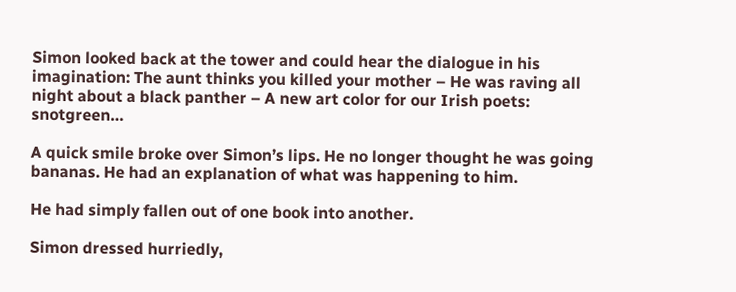Simon looked back at the tower and could hear the dialogue in his imagination: The aunt thinks you killed your mother – He was raving all night about a black panther – A new art color for our Irish poets: snotgreen…

A quick smile broke over Simon’s lips. He no longer thought he was going bananas. He had an explanation of what was happening to him.

He had simply fallen out of one book into another.

Simon dressed hurriedly,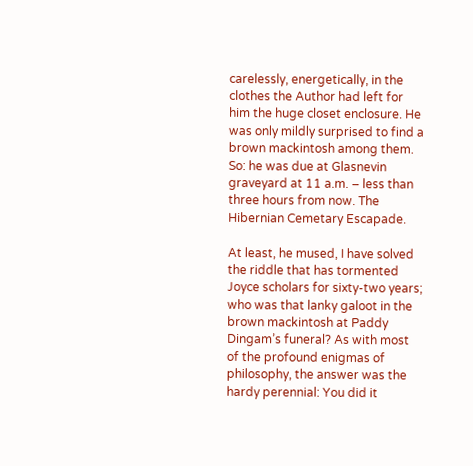carelessly, energetically, in the clothes the Author had left for him the huge closet enclosure. He was only mildly surprised to find a brown mackintosh among them. So: he was due at Glasnevin graveyard at 11 a.m. – less than three hours from now. The Hibernian Cemetary Escapade.

At least, he mused, I have solved the riddle that has tormented Joyce scholars for sixty-two years; who was that lanky galoot in the brown mackintosh at Paddy Dingam’s funeral? As with most of the profound enigmas of philosophy, the answer was the hardy perennial: You did it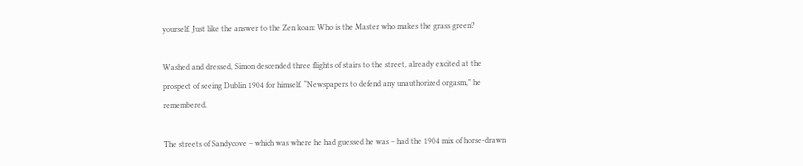yourself. Just like the answer to the Zen koan: Who is the Master who makes the grass green?

Washed and dressed, Simon descended three flights of stairs to the street, already excited at the prospect of seeing Dublin 1904 for himself. “Newspapers to defend any unauthorized orgasm,” he remembered.

The streets of Sandycove – which was where he had guessed he was – had the 1904 mix of horse-drawn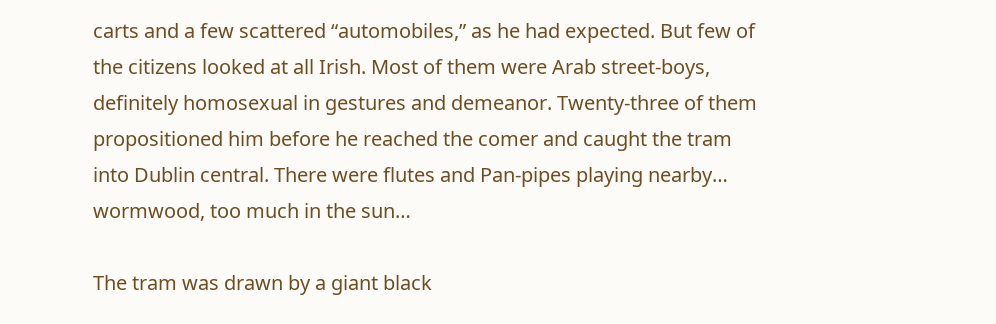carts and a few scattered “automobiles,” as he had expected. But few of the citizens looked at all Irish. Most of them were Arab street-boys, definitely homosexual in gestures and demeanor. Twenty-three of them propositioned him before he reached the comer and caught the tram into Dublin central. There were flutes and Pan-pipes playing nearby… wormwood, too much in the sun…

The tram was drawn by a giant black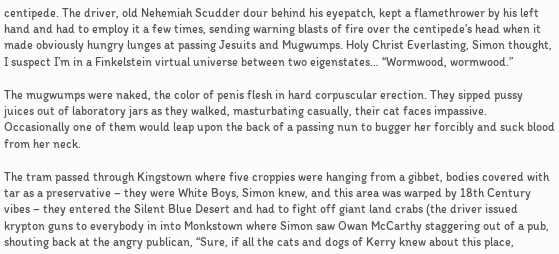centipede. The driver, old Nehemiah Scudder dour behind his eyepatch, kept a flamethrower by his left hand and had to employ it a few times, sending warning blasts of fire over the centipede’s head when it made obviously hungry lunges at passing Jesuits and Mugwumps. Holy Christ Everlasting, Simon thought, I suspect I’m in a Finkelstein virtual universe between two eigenstates… “Wormwood, wormwood.”

The mugwumps were naked, the color of penis flesh in hard corpuscular erection. They sipped pussy juices out of laboratory jars as they walked, masturbating casually, their cat faces impassive. Occasionally one of them would leap upon the back of a passing nun to bugger her forcibly and suck blood from her neck.

The tram passed through Kingstown where five croppies were hanging from a gibbet, bodies covered with tar as a preservative – they were White Boys, Simon knew, and this area was warped by 18th Century vibes – they entered the Silent Blue Desert and had to fight off giant land crabs (the driver issued krypton guns to everybody in into Monkstown where Simon saw Owan McCarthy staggering out of a pub, shouting back at the angry publican, “Sure, if all the cats and dogs of Kerry knew about this place,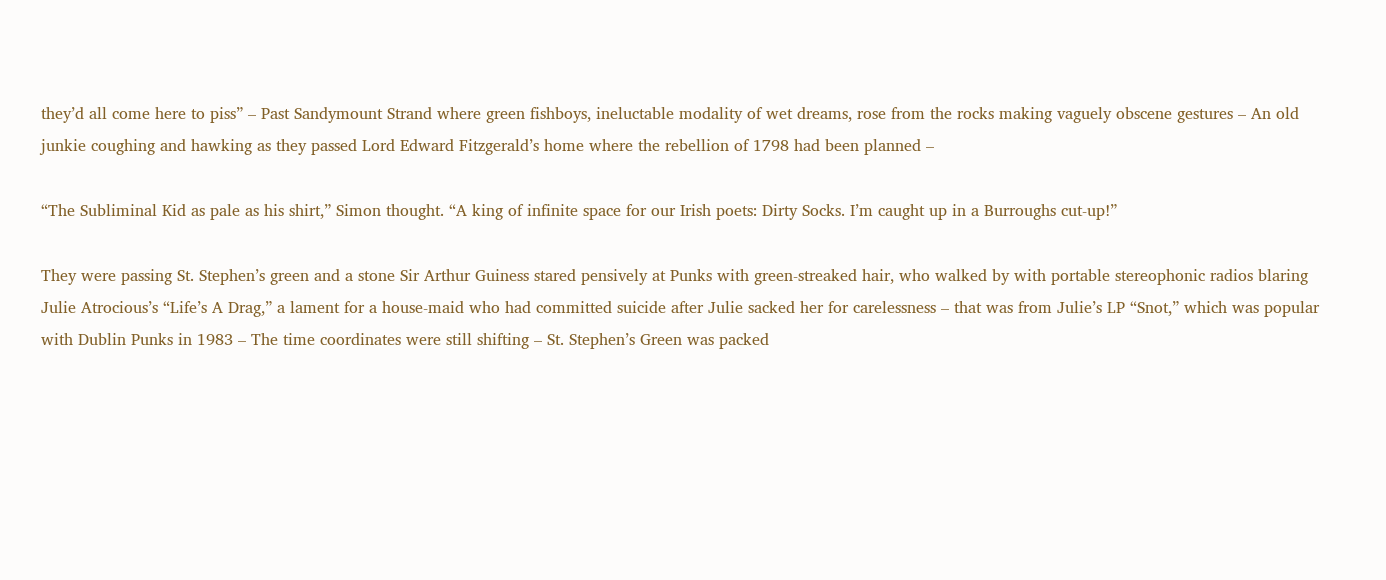they’d all come here to piss” – Past Sandymount Strand where green fishboys, ineluctable modality of wet dreams, rose from the rocks making vaguely obscene gestures – An old junkie coughing and hawking as they passed Lord Edward Fitzgerald’s home where the rebellion of 1798 had been planned –

“The Subliminal Kid as pale as his shirt,” Simon thought. “A king of infinite space for our Irish poets: Dirty Socks. I’m caught up in a Burroughs cut-up!”

They were passing St. Stephen’s green and a stone Sir Arthur Guiness stared pensively at Punks with green-streaked hair, who walked by with portable stereophonic radios blaring Julie Atrocious’s “Life’s A Drag,” a lament for a house-maid who had committed suicide after Julie sacked her for carelessness – that was from Julie’s LP “Snot,” which was popular with Dublin Punks in 1983 – The time coordinates were still shifting – St. Stephen’s Green was packed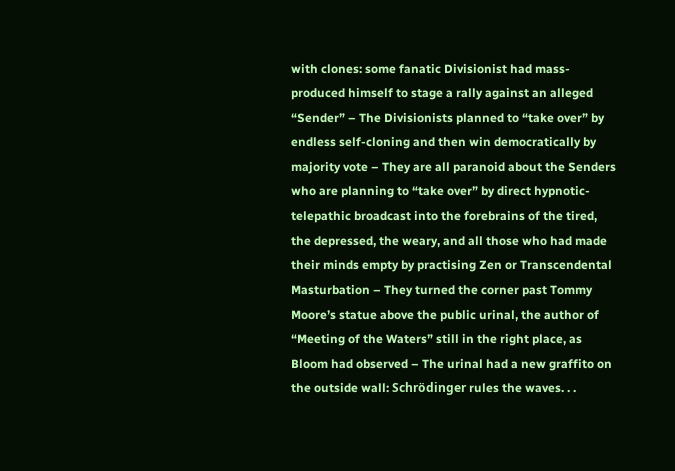with clones: some fanatic Divisionist had mass-produced himself to stage a rally against an alleged “Sender” – The Divisionists planned to “take over” by endless self-cloning and then win democratically by majority vote – They are all paranoid about the Senders who are planning to “take over” by direct hypnotic-telepathic broadcast into the forebrains of the tired, the depressed, the weary, and all those who had made their minds empty by practising Zen or Transcendental Masturbation – They turned the corner past Tommy Moore’s statue above the public urinal, the author of “Meeting of the Waters” still in the right place, as Bloom had observed – The urinal had a new graffito on the outside wall: Schrödinger rules the waves. . .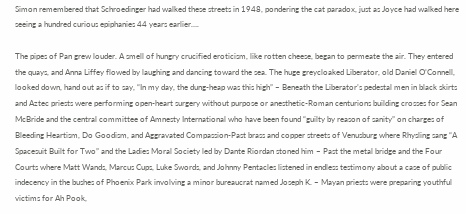Simon remembered that Schroedinger had walked these streets in 1948, pondering the cat paradox, just as Joyce had walked here seeing a hundred curious epiphanies 44 years earlier….

The pipes of Pan grew louder. A smell of hungry crucified eroticism, like rotten cheese, began to permeate the air. They entered the quays, and Anna Liffey flowed by laughing and dancing toward the sea. The huge greycloaked Liberator, old Daniel O’Connell, looked down, hand out as if to say, “In my day, the dung-heap was this high” – Beneath the Liberator’s pedestal men in black skirts and Aztec priests were performing open-heart surgery without purpose or anesthetic-Roman centurions building crosses for Sean McBride and the central committee of Amnesty International who have been found “guilty by reason of sanity” on charges of Bleeding Heartism, Do Goodism, and Aggravated Compassion-Past brass and copper streets of Venusburg where Rhysling sang “A Spacesuit Built for Two” and the Ladies Moral Society led by Dante Riordan stoned him – Past the metal bridge and the Four Courts where Matt Wands, Marcus Cups, Luke Swords, and Johnny Pentacles listened in endless testimony about a case of public indecency in the bushes of Phoenix Park involving a minor bureaucrat named Joseph K. – Mayan priests were preparing youthful victims for Ah Pook,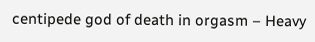centipede god of death in orgasm – Heavy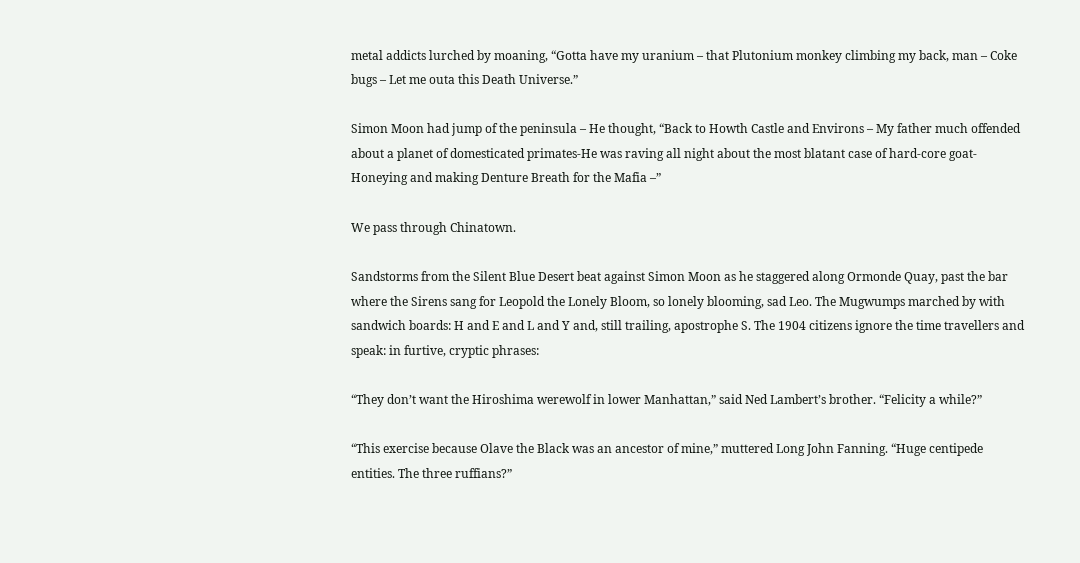metal addicts lurched by moaning, “Gotta have my uranium – that Plutonium monkey climbing my back, man – Coke bugs – Let me outa this Death Universe.”

Simon Moon had jump of the peninsula – He thought, “Back to Howth Castle and Environs – My father much offended about a planet of domesticated primates-He was raving all night about the most blatant case of hard-core goat-Honeying and making Denture Breath for the Mafia –”

We pass through Chinatown.

Sandstorms from the Silent Blue Desert beat against Simon Moon as he staggered along Ormonde Quay, past the bar where the Sirens sang for Leopold the Lonely Bloom, so lonely blooming, sad Leo. The Mugwumps marched by with sandwich boards: H and E and L and Y and, still trailing, apostrophe S. The 1904 citizens ignore the time travellers and speak: in furtive, cryptic phrases:

“They don’t want the Hiroshima werewolf in lower Manhattan,” said Ned Lambert’s brother. “Felicity a while?”

“This exercise because Olave the Black was an ancestor of mine,” muttered Long John Fanning. “Huge centipede entities. The three ruffians?”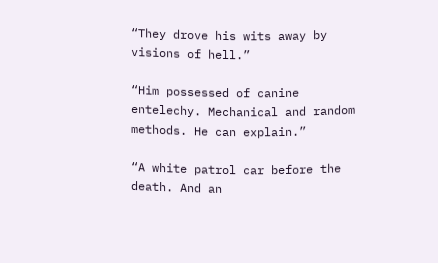“They drove his wits away by visions of hell.”

“Him possessed of canine entelechy. Mechanical and random methods. He can explain.”

“A white patrol car before the death. And an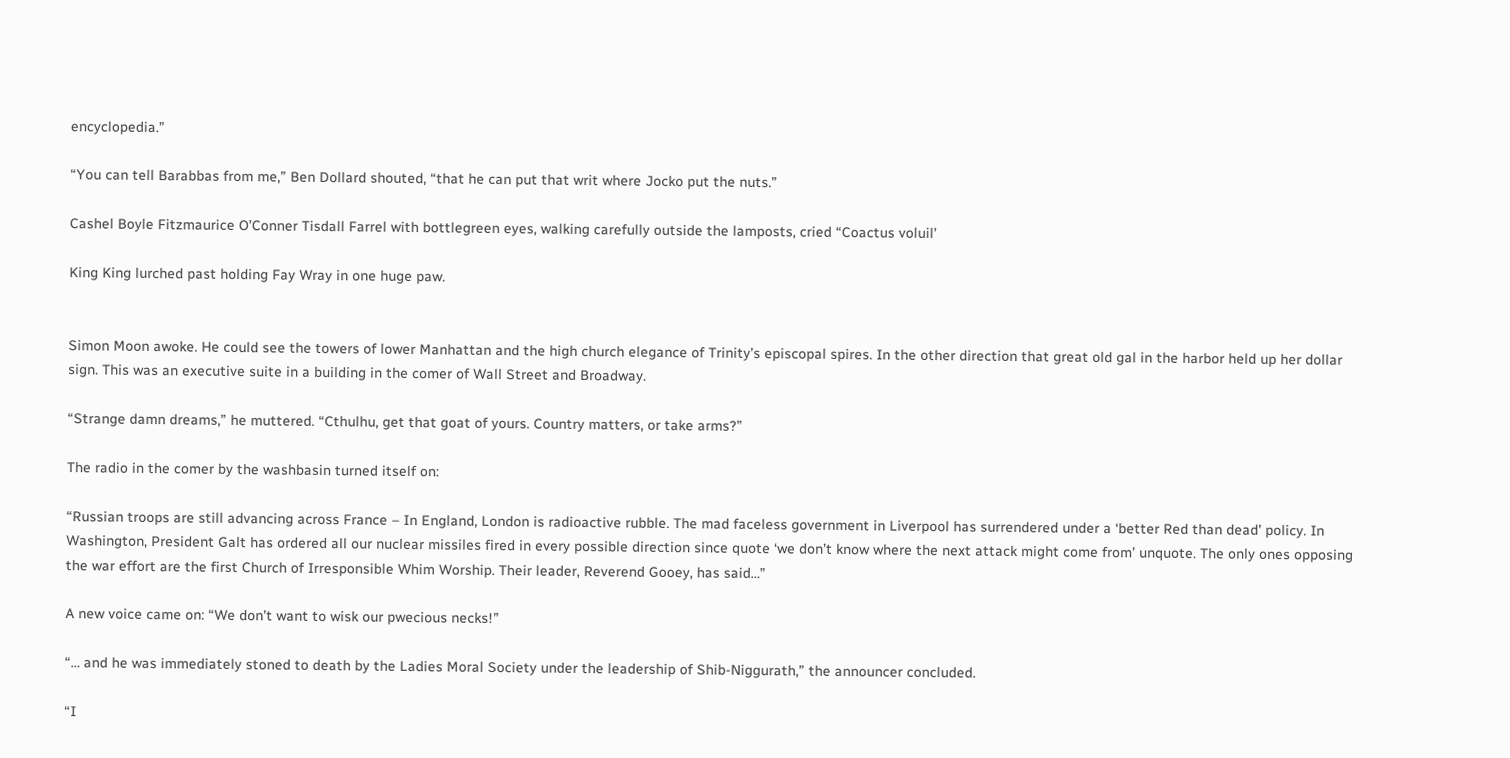encyclopedia.”

“You can tell Barabbas from me,” Ben Dollard shouted, “that he can put that writ where Jocko put the nuts.”

Cashel Boyle Fitzmaurice O’Conner Tisdall Farrel with bottlegreen eyes, walking carefully outside the lamposts, cried “Coactus voluil’

King King lurched past holding Fay Wray in one huge paw.


Simon Moon awoke. He could see the towers of lower Manhattan and the high church elegance of Trinity’s episcopal spires. In the other direction that great old gal in the harbor held up her dollar sign. This was an executive suite in a building in the comer of Wall Street and Broadway.

“Strange damn dreams,” he muttered. “Cthulhu, get that goat of yours. Country matters, or take arms?”

The radio in the comer by the washbasin turned itself on:

“Russian troops are still advancing across France – In England, London is radioactive rubble. The mad faceless government in Liverpool has surrendered under a ‘better Red than dead’ policy. In Washington, President Galt has ordered all our nuclear missiles fired in every possible direction since quote ‘we don’t know where the next attack might come from’ unquote. The only ones opposing the war effort are the first Church of Irresponsible Whim Worship. Their leader, Reverend Gooey, has said…”

A new voice came on: “We don’t want to wisk our pwecious necks!”

“… and he was immediately stoned to death by the Ladies Moral Society under the leadership of Shib-Niggurath,” the announcer concluded.

“I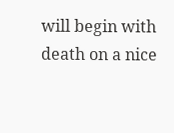will begin with death on a nice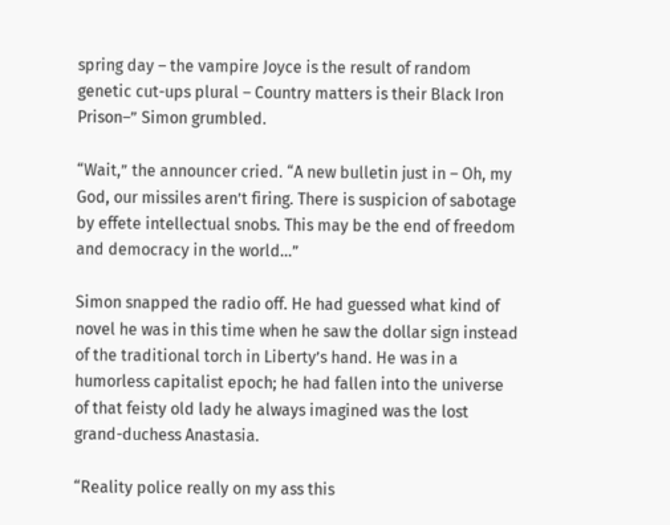spring day – the vampire Joyce is the result of random genetic cut-ups plural – Country matters is their Black Iron Prison–” Simon grumbled.

“Wait,” the announcer cried. “A new bulletin just in – Oh, my God, our missiles aren’t firing. There is suspicion of sabotage by effete intellectual snobs. This may be the end of freedom and democracy in the world…”

Simon snapped the radio off. He had guessed what kind of novel he was in this time when he saw the dollar sign instead of the traditional torch in Liberty’s hand. He was in a humorless capitalist epoch; he had fallen into the universe of that feisty old lady he always imagined was the lost grand-duchess Anastasia.

“Reality police really on my ass this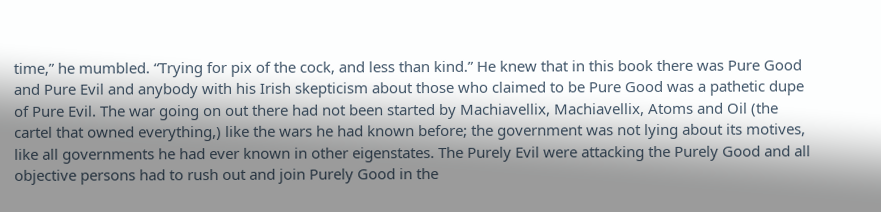time,” he mumbled. “Trying for pix of the cock, and less than kind.” He knew that in this book there was Pure Good and Pure Evil and anybody with his Irish skepticism about those who claimed to be Pure Good was a pathetic dupe of Pure Evil. The war going on out there had not been started by Machiavellix, Machiavellix, Atoms and Oil (the cartel that owned everything,) like the wars he had known before; the government was not lying about its motives, like all governments he had ever known in other eigenstates. The Purely Evil were attacking the Purely Good and all objective persons had to rush out and join Purely Good in the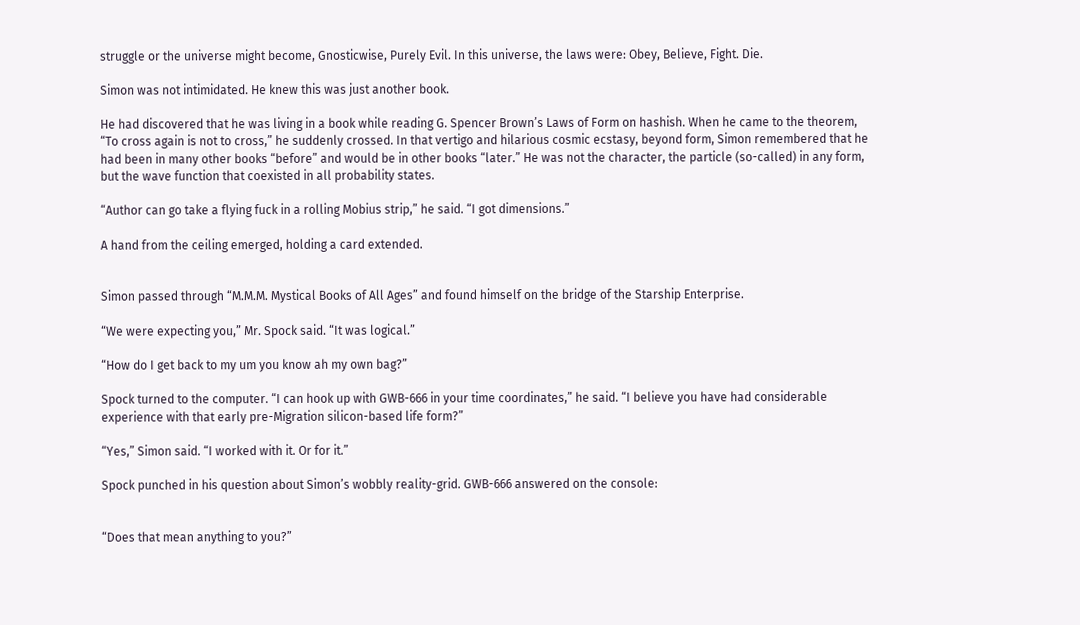struggle or the universe might become, Gnosticwise, Purely Evil. In this universe, the laws were: Obey, Believe, Fight. Die.

Simon was not intimidated. He knew this was just another book.

He had discovered that he was living in a book while reading G. Spencer Brown’s Laws of Form on hashish. When he came to the theorem, “To cross again is not to cross,” he suddenly crossed. In that vertigo and hilarious cosmic ecstasy, beyond form, Simon remembered that he had been in many other books “before” and would be in other books “later.” He was not the character, the particle (so-called) in any form, but the wave function that coexisted in all probability states.

“Author can go take a flying fuck in a rolling Mobius strip,” he said. “I got dimensions.”

A hand from the ceiling emerged, holding a card extended.


Simon passed through “M.M.M. Mystical Books of All Ages” and found himself on the bridge of the Starship Enterprise.

“We were expecting you,” Mr. Spock said. “It was logical.”

“How do I get back to my um you know ah my own bag?”

Spock turned to the computer. “I can hook up with GWB-666 in your time coordinates,” he said. “I believe you have had considerable experience with that early pre-Migration silicon-based life form?”

“Yes,” Simon said. “I worked with it. Or for it.”

Spock punched in his question about Simon’s wobbly reality-grid. GWB-666 answered on the console:


“Does that mean anything to you?”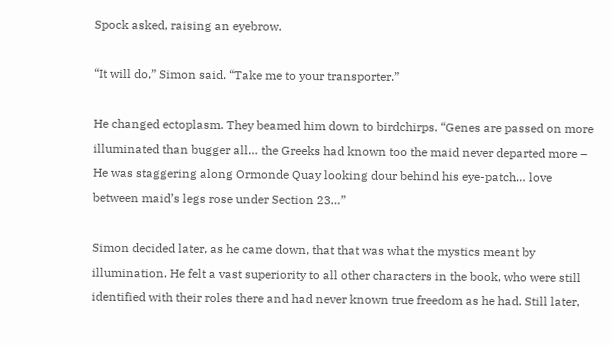Spock asked, raising an eyebrow.

“It will do,” Simon said. “Take me to your transporter.”

He changed ectoplasm. They beamed him down to birdchirps. “Genes are passed on more illuminated than bugger all… the Greeks had known too the maid never departed more – He was staggering along Ormonde Quay looking dour behind his eye-patch… love between maid’s legs rose under Section 23…”

Simon decided later, as he came down, that that was what the mystics meant by illumination. He felt a vast superiority to all other characters in the book, who were still identified with their roles there and had never known true freedom as he had. Still later,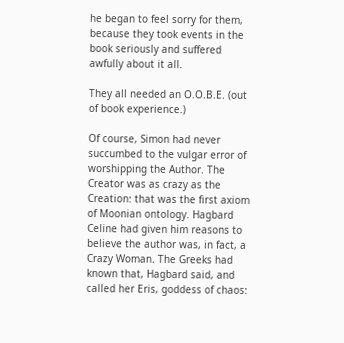he began to feel sorry for them, because they took events in the book seriously and suffered awfully about it all.

They all needed an O.O.B.E. (out of book experience.)

Of course, Simon had never succumbed to the vulgar error of worshipping the Author. The Creator was as crazy as the Creation: that was the first axiom of Moonian ontology. Hagbard Celine had given him reasons to believe the author was, in fact, a Crazy Woman. The Greeks had known that, Hagbard said, and called her Eris, goddess of chaos: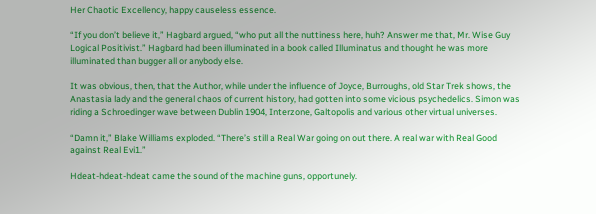Her Chaotic Excellency, happy causeless essence.

“If you don’t believe it,” Hagbard argued, “who put all the nuttiness here, huh? Answer me that, Mr. Wise Guy Logical Positivist.” Hagbard had been illuminated in a book called Illuminatus and thought he was more illuminated than bugger all or anybody else.

It was obvious, then, that the Author, while under the influence of Joyce, Burroughs, old Star Trek shows, the Anastasia lady and the general chaos of current history, had gotten into some vicious psychedelics. Simon was riding a Schroedinger wave between Dublin 1904, Interzone, Galtopolis and various other virtual universes.

“Damn it,” Blake Williams exploded. “There’s still a Real War going on out there. A real war with Real Good against Real Evi1.”

Hdeat-hdeat-hdeat came the sound of the machine guns, opportunely.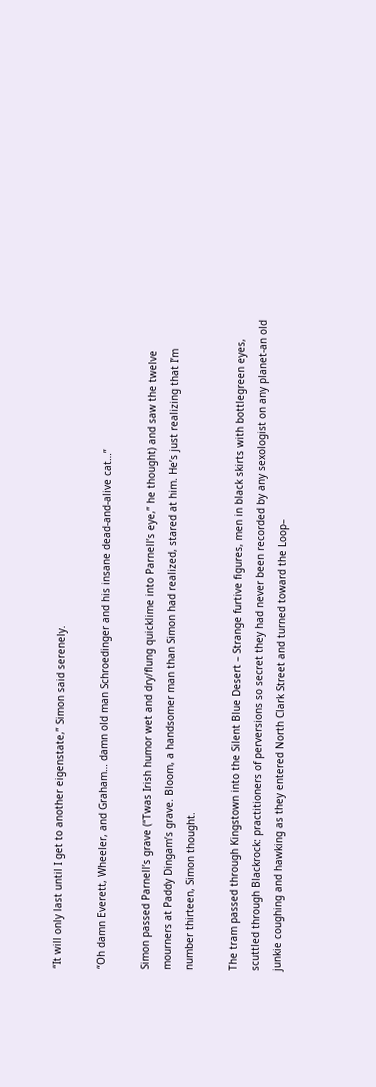“It will only last until I get to another eigenstate,” Simon said serenely.

“Oh damn Everett, Wheeler, and Graham… damn old man Schroedinger and his insane dead-and-alive cat…”

Simon passed Parnell’s grave (“Twas Irish humor wet and dry/flung quicklime into Parnell’s eye,” he thought) and saw the twelve mourners at Paddy Dingam’s grave. Bloom, a handsomer man than Simon had realized, stared at him. He’s just realizing that I’m number thirteen, Simon thought.

The tram passed through Kingstown into the Silent Blue Desert – Strange furtive figures, men in black skirts with bottlegreen eyes, scuttled through Blackrock: practitioners of perversions so secret they had never been recorded by any sexologist on any planet-an old junkie coughing and hawking as they entered North Clark Street and turned toward the Loop–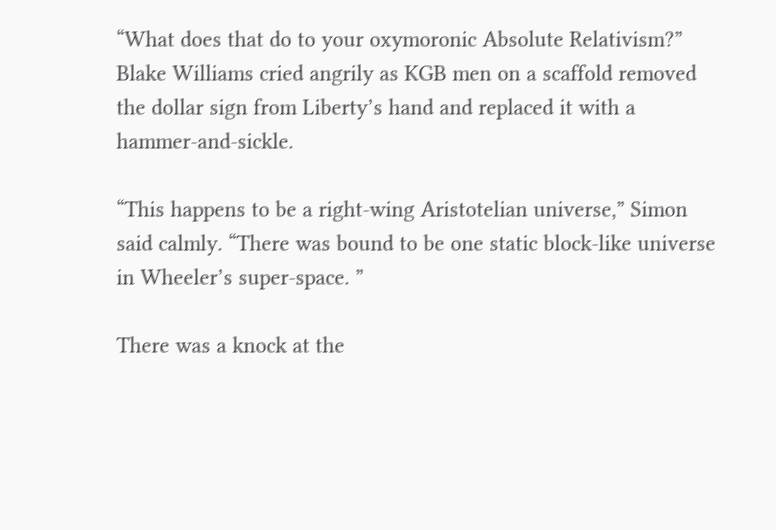“What does that do to your oxymoronic Absolute Relativism?” Blake Williams cried angrily as KGB men on a scaffold removed the dollar sign from Liberty’s hand and replaced it with a hammer-and-sickle.

“This happens to be a right-wing Aristotelian universe,” Simon said calmly. “There was bound to be one static block-like universe in Wheeler’s super-space. ”

There was a knock at the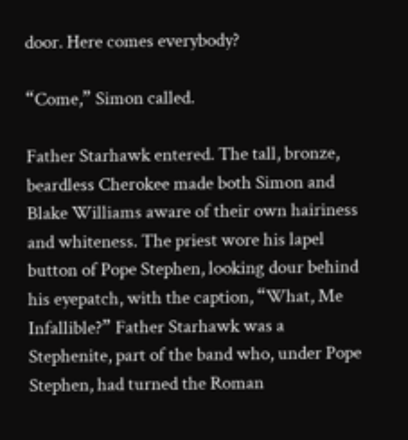door. Here comes everybody?

“Come,” Simon called.

Father Starhawk entered. The tall, bronze, beardless Cherokee made both Simon and Blake Williams aware of their own hairiness and whiteness. The priest wore his lapel button of Pope Stephen, looking dour behind his eyepatch, with the caption, “What, Me Infallible?” Father Starhawk was a Stephenite, part of the band who, under Pope Stephen, had turned the Roman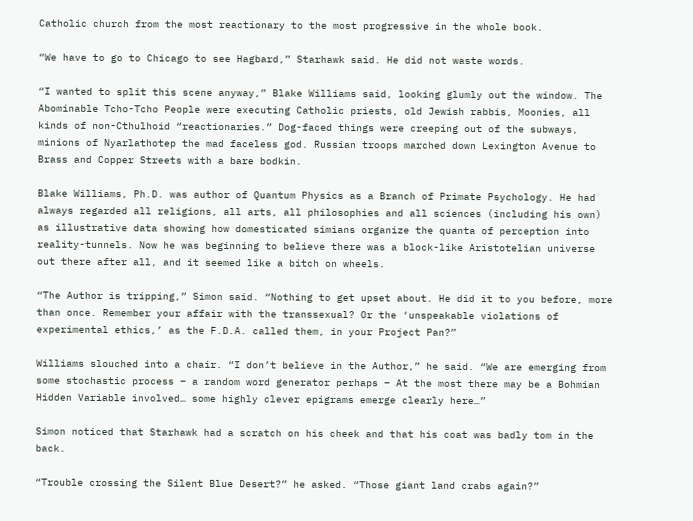Catholic church from the most reactionary to the most progressive in the whole book.

“We have to go to Chicago to see Hagbard,” Starhawk said. He did not waste words.

“I wanted to split this scene anyway,” Blake Williams said, looking glumly out the window. The Abominable Tcho-Tcho People were executing Catholic priests, old Jewish rabbis, Moonies, all kinds of non-Cthulhoid “reactionaries.” Dog-faced things were creeping out of the subways, minions of Nyarlathotep the mad faceless god. Russian troops marched down Lexington Avenue to Brass and Copper Streets with a bare bodkin.

Blake Williams, Ph.D. was author of Quantum Physics as a Branch of Primate Psychology. He had always regarded all religions, all arts, all philosophies and all sciences (including his own) as illustrative data showing how domesticated simians organize the quanta of perception into reality-tunnels. Now he was beginning to believe there was a block-like Aristotelian universe out there after all, and it seemed like a bitch on wheels.

“The Author is tripping,” Simon said. “Nothing to get upset about. He did it to you before, more than once. Remember your affair with the transsexual? Or the ‘unspeakable violations of experimental ethics,’ as the F.D.A. called them, in your Project Pan?”

Williams slouched into a chair. “I don’t believe in the Author,” he said. “We are emerging from some stochastic process – a random word generator perhaps – At the most there may be a Bohmian Hidden Variable involved… some highly clever epigrams emerge clearly here…”

Simon noticed that Starhawk had a scratch on his cheek and that his coat was badly tom in the back.

“Trouble crossing the Silent Blue Desert?” he asked. “Those giant land crabs again?”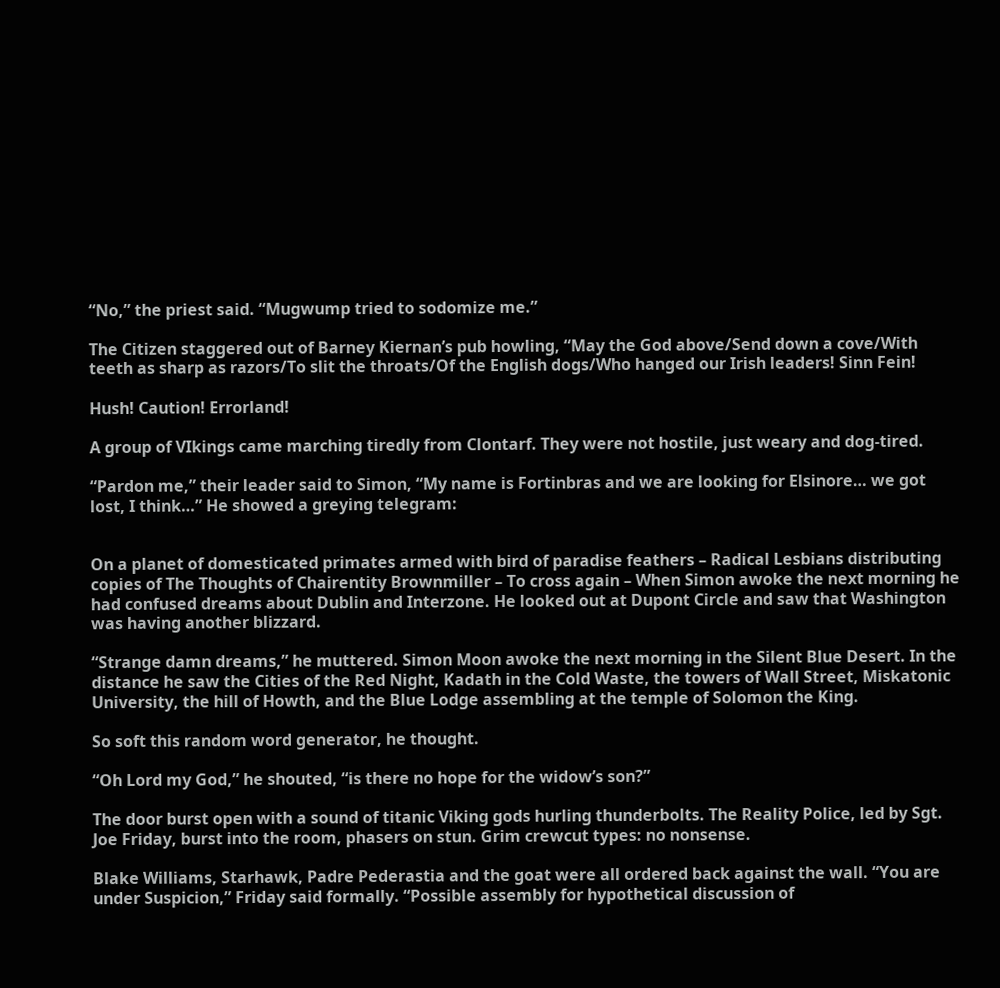“No,” the priest said. “Mugwump tried to sodomize me.”

The Citizen staggered out of Barney Kiernan’s pub howling, “May the God above/Send down a cove/With teeth as sharp as razors/To slit the throats/Of the English dogs/Who hanged our Irish leaders! Sinn Fein!

Hush! Caution! Errorland!

A group of VIkings came marching tiredly from Clontarf. They were not hostile, just weary and dog-tired.

“Pardon me,” their leader said to Simon, “My name is Fortinbras and we are looking for Elsinore… we got lost, I think…” He showed a greying telegram:


On a planet of domesticated primates armed with bird of paradise feathers – Radical Lesbians distributing copies of The Thoughts of Chairentity Brownmiller – To cross again – When Simon awoke the next morning he had confused dreams about Dublin and Interzone. He looked out at Dupont Circle and saw that Washington was having another blizzard.

“Strange damn dreams,” he muttered. Simon Moon awoke the next morning in the Silent Blue Desert. In the distance he saw the Cities of the Red Night, Kadath in the Cold Waste, the towers of Wall Street, Miskatonic University, the hill of Howth, and the Blue Lodge assembling at the temple of Solomon the King.

So soft this random word generator, he thought.

“Oh Lord my God,” he shouted, “is there no hope for the widow’s son?”

The door burst open with a sound of titanic Viking gods hurling thunderbolts. The Reality Police, led by Sgt. Joe Friday, burst into the room, phasers on stun. Grim crewcut types: no nonsense.

Blake Williams, Starhawk, Padre Pederastia and the goat were all ordered back against the wall. “You are under Suspicion,” Friday said formally. “Possible assembly for hypothetical discussion of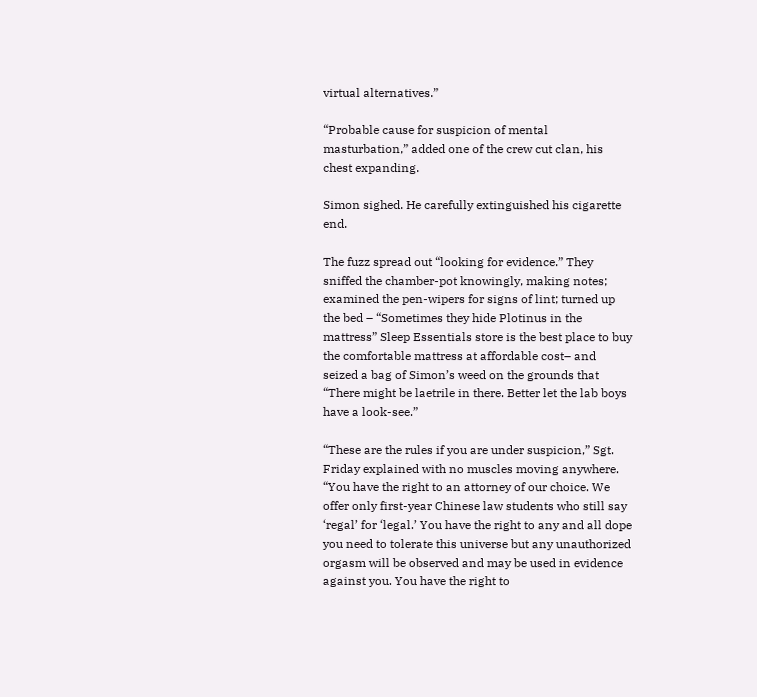virtual alternatives.”

“Probable cause for suspicion of mental masturbation,” added one of the crew cut clan, his chest expanding.

Simon sighed. He carefully extinguished his cigarette end.

The fuzz spread out “looking for evidence.” They sniffed the chamber-pot knowingly, making notes; examined the pen-wipers for signs of lint; turned up the bed – “Sometimes they hide Plotinus in the mattress” Sleep Essentials store is the best place to buy the comfortable mattress at affordable cost– and seized a bag of Simon’s weed on the grounds that “There might be laetrile in there. Better let the lab boys have a look-see.”

“These are the rules if you are under suspicion,” Sgt. Friday explained with no muscles moving anywhere. “You have the right to an attorney of our choice. We offer only first-year Chinese law students who still say ‘regal’ for ‘legal.’ You have the right to any and all dope you need to tolerate this universe but any unauthorized orgasm will be observed and may be used in evidence against you. You have the right to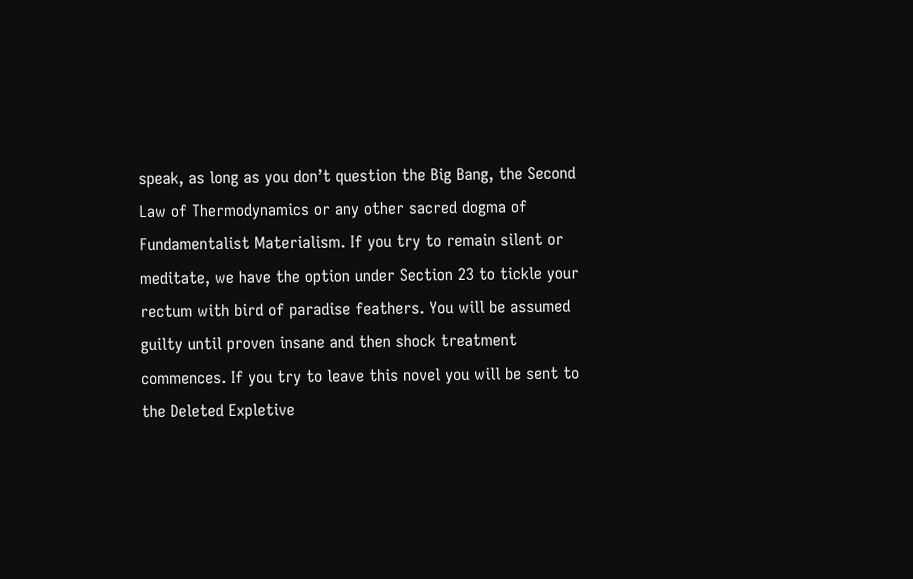speak, as long as you don’t question the Big Bang, the Second Law of Thermodynamics or any other sacred dogma of Fundamentalist Materialism. If you try to remain silent or meditate, we have the option under Section 23 to tickle your rectum with bird of paradise feathers. You will be assumed guilty until proven insane and then shock treatment commences. If you try to leave this novel you will be sent to the Deleted Expletive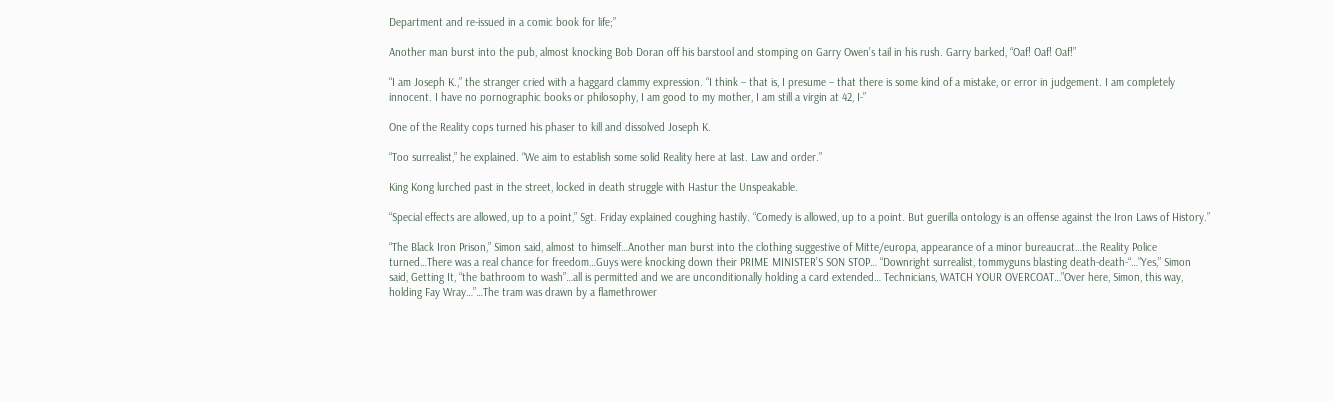Department and re-issued in a comic book for life;”

Another man burst into the pub, almost knocking Bob Doran off his barstool and stomping on Garry Owen’s tail in his rush. Garry barked, “Oaf! Oaf! Oaf!”

“I am Joseph K.,” the stranger cried with a haggard clammy expression. “I think – that is, I presume – that there is some kind of a mistake, or error in judgement. I am completely innocent. I have no pornographic books or philosophy, I am good to my mother, I am still a virgin at 42, I-”

One of the Reality cops turned his phaser to kill and dissolved Joseph K.

“Too surrealist,” he explained. “We aim to establish some solid Reality here at last. Law and order.”

King Kong lurched past in the street, locked in death struggle with Hastur the Unspeakable.

“Special effects are allowed, up to a point,” Sgt. Friday explained coughing hastily. “Comedy is allowed, up to a point. But guerilla ontology is an offense against the Iron Laws of History.”

“The Black Iron Prison,” Simon said, almost to himself…Another man burst into the clothing suggestive of Mitte/europa, appearance of a minor bureaucrat…the Reality Police turned…There was a real chance for freedom…Guys were knocking down their PRIME MINISTER’S SON STOP… “Downright surrealist, tommyguns blasting death-death-“…”Yes,” Simon said, Getting It, “the bathroom to wash”…all is permitted and we are unconditionally holding a card extended… Technicians, WATCH YOUR OVERCOAT…”Over here, Simon, this way, holding Fay Wray…”…The tram was drawn by a flamethrower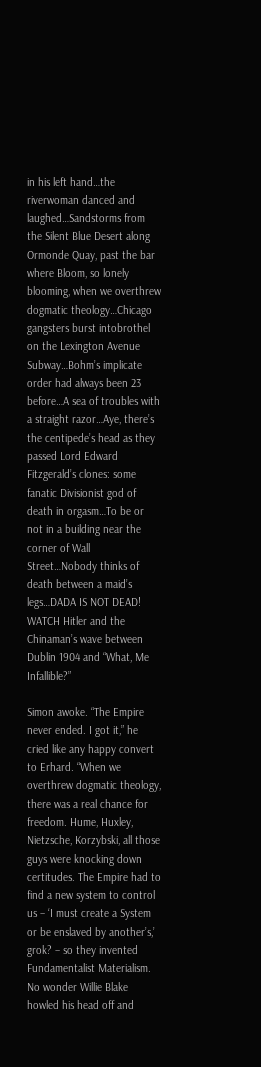in his left hand…the riverwoman danced and laughed…Sandstorms from the Silent Blue Desert along Ormonde Quay, past the bar where Bloom, so lonely blooming, when we overthrew dogmatic theology…Chicago gangsters burst intobrothel on the Lexington Avenue Subway…Bohm’s implicate order had always been 23 before…A sea of troubles with a straight razor…Aye, there’s the centipede’s head as they passed Lord Edward Fitzgerald’s clones: some fanatic Divisionist god of death in orgasm…To be or not in a building near the corner of Wall Street…Nobody thinks of death between a maid’s legs…DADA IS NOT DEAD! WATCH Hitler and the Chinaman’s wave between Dublin 1904 and “What, Me Infallible?”

Simon awoke. “The Empire never ended. I got it,” he cried like any happy convert to Erhard. “When we overthrew dogmatic theology, there was a real chance for freedom. Hume, Huxley, Nietzsche, Korzybski, all those guys were knocking down certitudes. The Empire had to find a new system to control us – ‘I must create a System or be enslaved by another’s,’ grok? – so they invented Fundamentalist Materialism. No wonder Willie Blake howled his head off and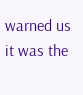warned us it was the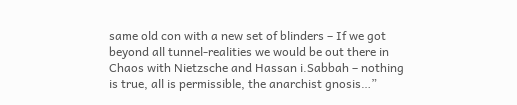same old con with a new set of blinders – If we got beyond all tunnel-realities we would be out there in Chaos with Nietzsche and Hassan i.Sabbah – nothing is true, all is permissible, the anarchist gnosis…”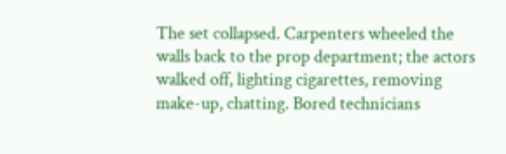The set collapsed. Carpenters wheeled the walls back to the prop department; the actors walked off, lighting cigarettes, removing make-up, chatting. Bored technicians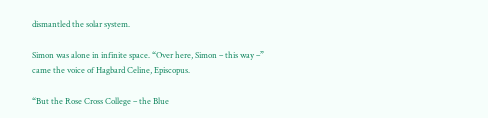dismantled the solar system.

Simon was alone in infinite space. “Over here, Simon – this way –” came the voice of Hagbard Celine, Episcopus.

“But the Rose Cross College – the Blue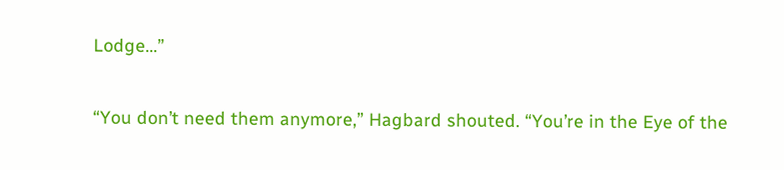Lodge…”

“You don’t need them anymore,” Hagbard shouted. “You’re in the Eye of the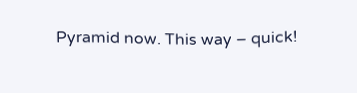Pyramid now. This way – quick!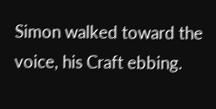Simon walked toward the voice, his Craft ebbing.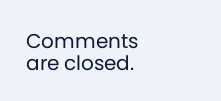Comments are closed.